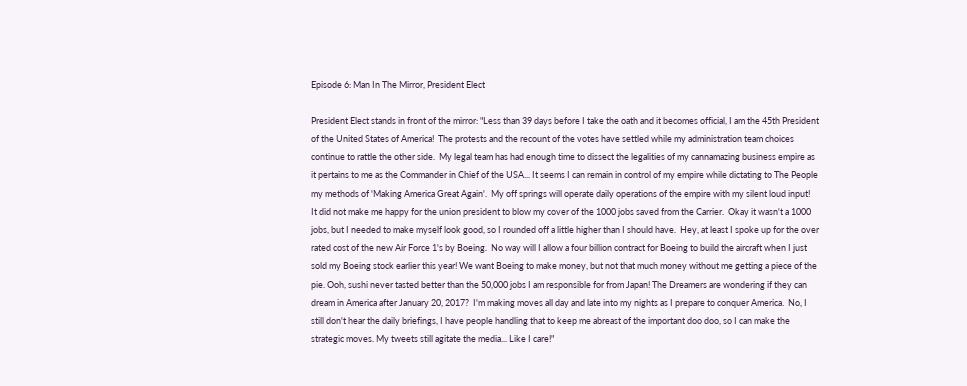Episode 6: Man In The Mirror, President Elect

President Elect stands in front of the mirror: "Less than 39 days before I take the oath and it becomes official, I am the 45th President of the United States of America!  The protests and the recount of the votes have settled while my administration team choices continue to rattle the other side.  My legal team has had enough time to dissect the legalities of my cannamazing business empire as it pertains to me as the Commander in Chief of the USA... It seems I can remain in control of my empire while dictating to The People my methods of 'Making America Great Again'.  My off springs will operate daily operations of the empire with my silent loud input!  It did not make me happy for the union president to blow my cover of the 1000 jobs saved from the Carrier.  Okay it wasn't a 1000 jobs, but I needed to make myself look good, so I rounded off a little higher than I should have.  Hey, at least I spoke up for the over rated cost of the new Air Force 1's by Boeing.  No way will I allow a four billion contract for Boeing to build the aircraft when I just sold my Boeing stock earlier this year! We want Boeing to make money, but not that much money without me getting a piece of the pie. Ooh, sushi never tasted better than the 50,000 jobs I am responsible for from Japan! The Dreamers are wondering if they can dream in America after January 20, 2017?  I'm making moves all day and late into my nights as I prepare to conquer America.  No, I still don't hear the daily briefings, I have people handling that to keep me abreast of the important doo doo, so I can make the strategic moves. My tweets still agitate the media... Like I care!"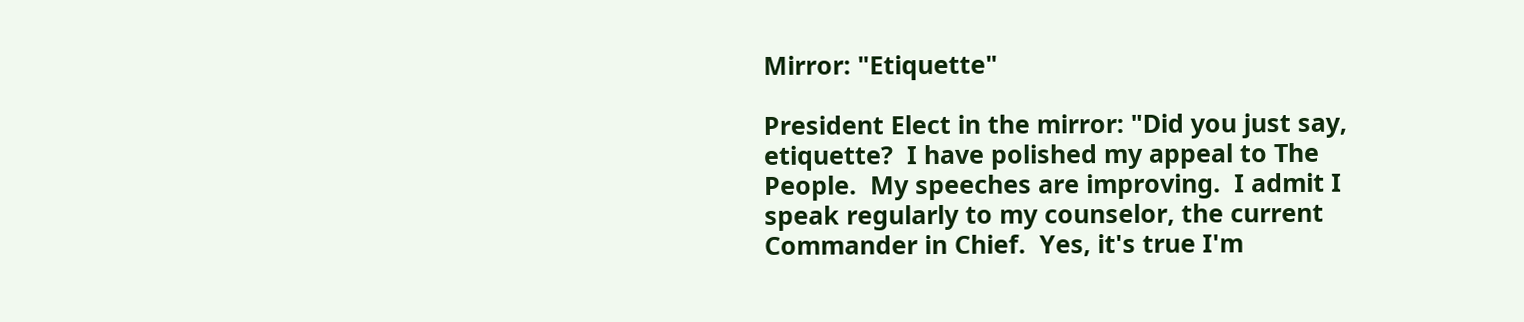Mirror: "Etiquette"

President Elect in the mirror: "Did you just say, etiquette?  I have polished my appeal to The People.  My speeches are improving.  I admit I speak regularly to my counselor, the current Commander in Chief.  Yes, it's true I'm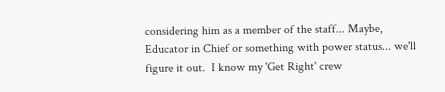considering him as a member of the staff... Maybe, Educator in Chief or something with power status... we'll figure it out.  I know my 'Get Right' crew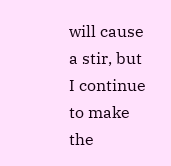will cause a stir, but I continue to make the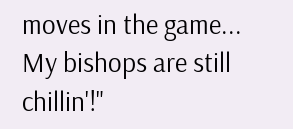moves in the game... My bishops are still chillin'!"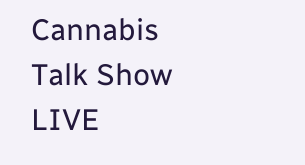Cannabis Talk Show LIVE